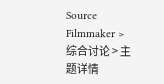Source Filmmaker > 综合讨论 > 主题详情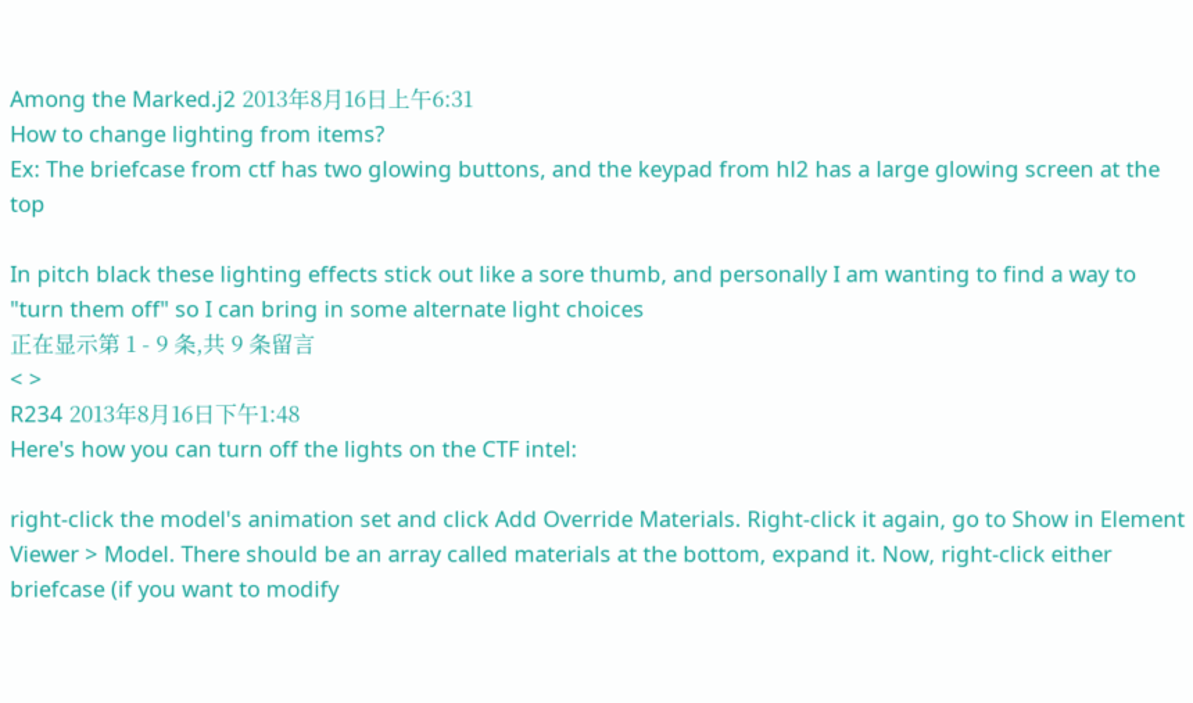Among the Marked.j2 2013年8月16日上午6:31
How to change lighting from items?
Ex: The briefcase from ctf has two glowing buttons, and the keypad from hl2 has a large glowing screen at the top

In pitch black these lighting effects stick out like a sore thumb, and personally I am wanting to find a way to "turn them off" so I can bring in some alternate light choices
正在显示第 1 - 9 条,共 9 条留言
< >
R234 2013年8月16日下午1:48
Here's how you can turn off the lights on the CTF intel:

right-click the model's animation set and click Add Override Materials. Right-click it again, go to Show in Element Viewer > Model. There should be an array called materials at the bottom, expand it. Now, right-click either briefcase (if you want to modify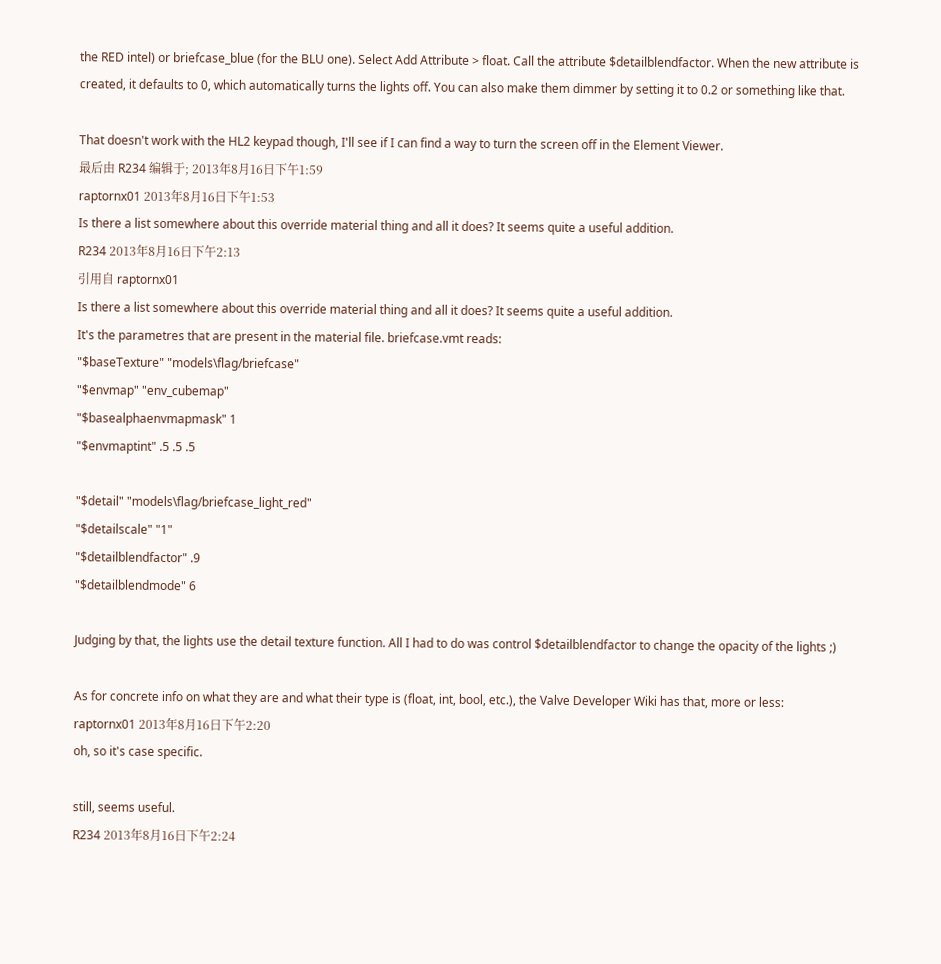the RED intel) or briefcase_blue (for the BLU one). Select Add Attribute > float. Call the attribute $detailblendfactor. When the new attribute is created, it defaults to 0, which automatically turns the lights off. You can also make them dimmer by setting it to 0.2 or something like that.

That doesn't work with the HL2 keypad though, I'll see if I can find a way to turn the screen off in the Element Viewer.
最后由 R234 编辑于; 2013年8月16日下午1:59
raptornx01 2013年8月16日下午1:53
Is there a list somewhere about this override material thing and all it does? It seems quite a useful addition.
R234 2013年8月16日下午2:13
引用自 raptornx01
Is there a list somewhere about this override material thing and all it does? It seems quite a useful addition.
It's the parametres that are present in the material file. briefcase.vmt reads:
"$baseTexture" "models\flag/briefcase"
"$envmap" "env_cubemap"
"$basealphaenvmapmask" 1
"$envmaptint" .5 .5 .5

"$detail" "models\flag/briefcase_light_red"
"$detailscale" "1"
"$detailblendfactor" .9
"$detailblendmode" 6

Judging by that, the lights use the detail texture function. All I had to do was control $detailblendfactor to change the opacity of the lights ;)

As for concrete info on what they are and what their type is (float, int, bool, etc.), the Valve Developer Wiki has that, more or less:
raptornx01 2013年8月16日下午2:20
oh, so it's case specific.

still, seems useful.
R234 2013年8月16日下午2:24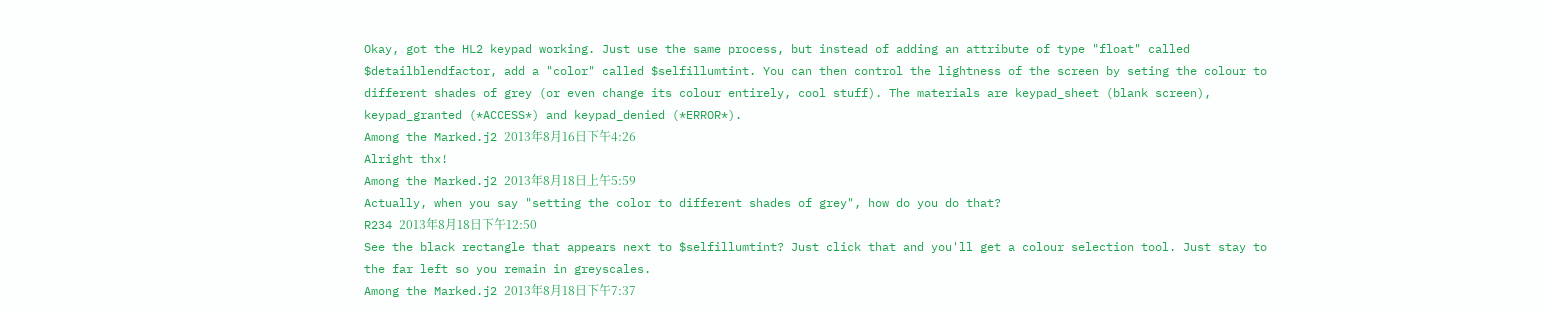Okay, got the HL2 keypad working. Just use the same process, but instead of adding an attribute of type "float" called $detailblendfactor, add a "color" called $selfillumtint. You can then control the lightness of the screen by seting the colour to different shades of grey (or even change its colour entirely, cool stuff). The materials are keypad_sheet (blank screen), keypad_granted (*ACCESS*) and keypad_denied (*ERROR*).
Among the Marked.j2 2013年8月16日下午4:26
Alright thx!
Among the Marked.j2 2013年8月18日上午5:59
Actually, when you say "setting the color to different shades of grey", how do you do that?
R234 2013年8月18日下午12:50
See the black rectangle that appears next to $selfillumtint? Just click that and you'll get a colour selection tool. Just stay to the far left so you remain in greyscales.
Among the Marked.j2 2013年8月18日下午7:37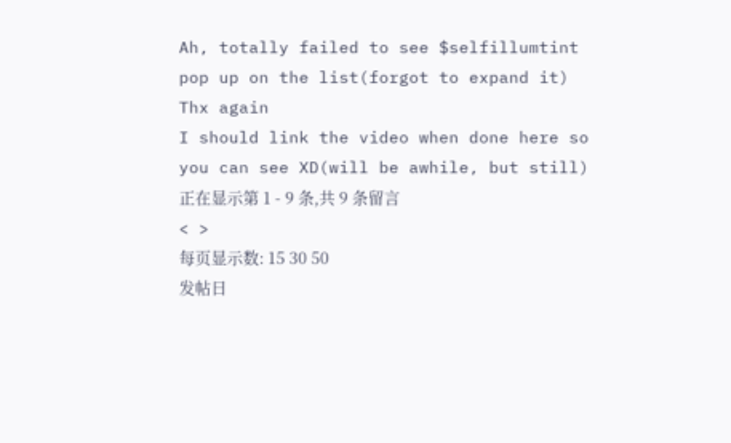Ah, totally failed to see $selfillumtint pop up on the list(forgot to expand it)
Thx again
I should link the video when done here so you can see XD(will be awhile, but still)
正在显示第 1 - 9 条,共 9 条留言
< >
每页显示数: 15 30 50
发帖日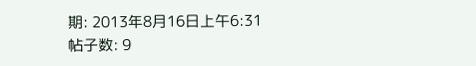期: 2013年8月16日上午6:31
帖子数: 9